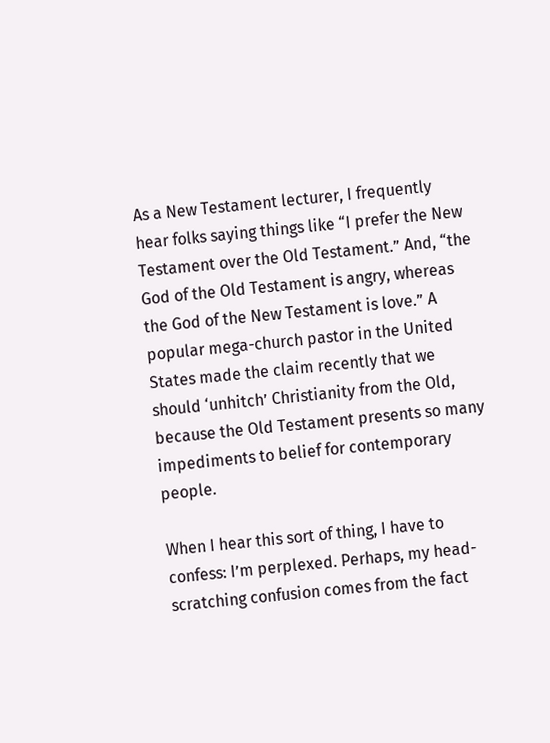As a New Testament lecturer, I frequently hear folks saying things like “I prefer the New Testament over the Old Testament.” And, “the God of the Old Testament is angry, whereas the God of the New Testament is love.” A popular mega-church pastor in the United States made the claim recently that we should ‘unhitch’ Christianity from the Old, because the Old Testament presents so many impediments to belief for contemporary people.

When I hear this sort of thing, I have to confess: I’m perplexed. Perhaps, my head-scratching confusion comes from the fact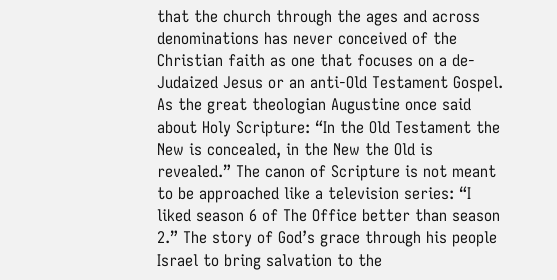that the church through the ages and across denominations has never conceived of the Christian faith as one that focuses on a de-Judaized Jesus or an anti-Old Testament Gospel. As the great theologian Augustine once said about Holy Scripture: “In the Old Testament the New is concealed, in the New the Old is revealed.” The canon of Scripture is not meant to be approached like a television series: “I liked season 6 of The Office better than season 2.” The story of God’s grace through his people Israel to bring salvation to the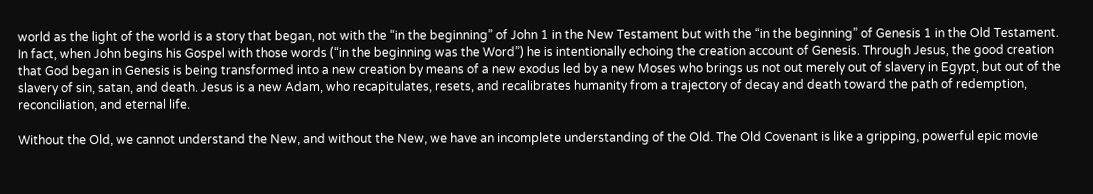world as the light of the world is a story that began, not with the “in the beginning” of John 1 in the New Testament but with the “in the beginning” of Genesis 1 in the Old Testament. In fact, when John begins his Gospel with those words (“in the beginning was the Word”) he is intentionally echoing the creation account of Genesis. Through Jesus, the good creation that God began in Genesis is being transformed into a new creation by means of a new exodus led by a new Moses who brings us not out merely out of slavery in Egypt, but out of the slavery of sin, satan, and death. Jesus is a new Adam, who recapitulates, resets, and recalibrates humanity from a trajectory of decay and death toward the path of redemption, reconciliation, and eternal life.

Without the Old, we cannot understand the New, and without the New, we have an incomplete understanding of the Old. The Old Covenant is like a gripping, powerful epic movie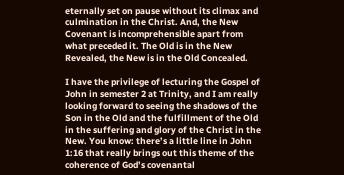eternally set on pause without its climax and culmination in the Christ. And, the New Covenant is incomprehensible apart from what preceded it. The Old is in the New Revealed, the New is in the Old Concealed.

I have the privilege of lecturing the Gospel of John in semester 2 at Trinity, and I am really looking forward to seeing the shadows of the Son in the Old and the fulfillment of the Old in the suffering and glory of the Christ in the New. You know: there’s a little line in John 1:16 that really brings out this theme of the coherence of God’s covenantal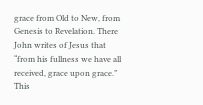grace from Old to New, from Genesis to Revelation. There John writes of Jesus that “from his fullness we have all received, grace upon grace.” This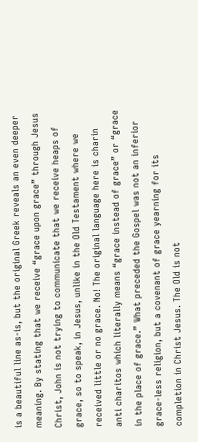is a beautiful line as-is, but the original Greek reveals an even deeper meaning. By stating that we receive “grace upon grace” through Jesus Christ, John is not trying to communicate that we receive heaps of grace, so to speak, in Jesus, unlike in the Old Testament where we received little or no grace. No! The original language here is charin anti charitos which literally means “grace instead of grace” or “grace in the place of grace.” What preceded the Gospel was not an inferior grace-less religion, but a covenant of grace yearning for its completion in Christ Jesus. The Old is not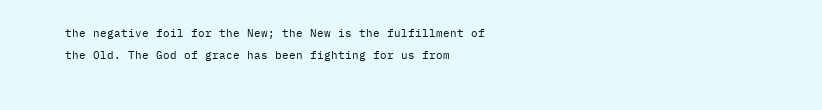the negative foil for the New; the New is the fulfillment of the Old. The God of grace has been fighting for us from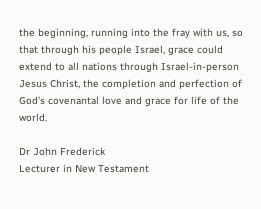the beginning, running into the fray with us, so that through his people Israel, grace could extend to all nations through Israel-in-person Jesus Christ, the completion and perfection of God’s covenantal love and grace for life of the world.

Dr John Frederick
Lecturer in New Testament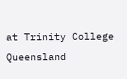at Trinity College Queensland